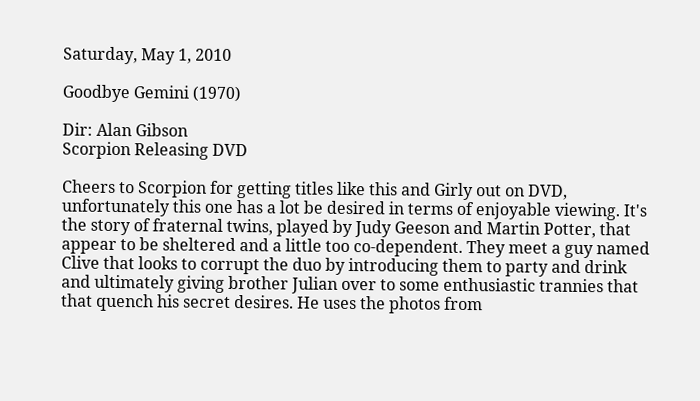Saturday, May 1, 2010

Goodbye Gemini (1970)

Dir: Alan Gibson
Scorpion Releasing DVD

Cheers to Scorpion for getting titles like this and Girly out on DVD, unfortunately this one has a lot be desired in terms of enjoyable viewing. It's the story of fraternal twins, played by Judy Geeson and Martin Potter, that appear to be sheltered and a little too co-dependent. They meet a guy named Clive that looks to corrupt the duo by introducing them to party and drink and ultimately giving brother Julian over to some enthusiastic trannies that that quench his secret desires. He uses the photos from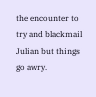the encounter to try and blackmail Julian but things go awry.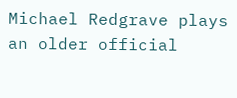Michael Redgrave plays an older official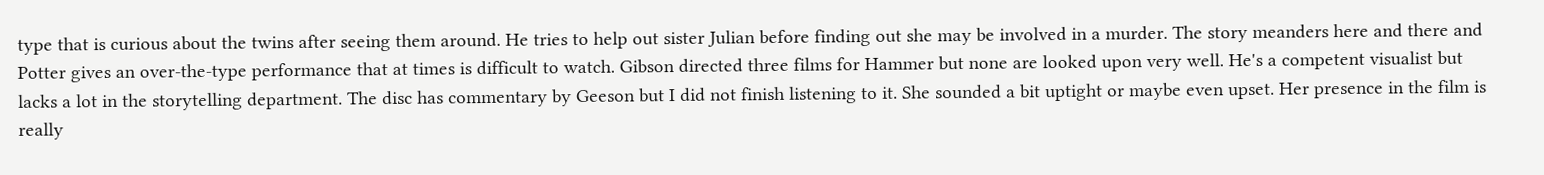type that is curious about the twins after seeing them around. He tries to help out sister Julian before finding out she may be involved in a murder. The story meanders here and there and Potter gives an over-the-type performance that at times is difficult to watch. Gibson directed three films for Hammer but none are looked upon very well. He's a competent visualist but lacks a lot in the storytelling department. The disc has commentary by Geeson but I did not finish listening to it. She sounded a bit uptight or maybe even upset. Her presence in the film is really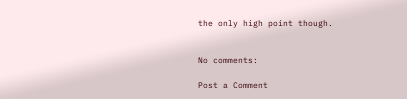the only high point though.


No comments:

Post a Comment